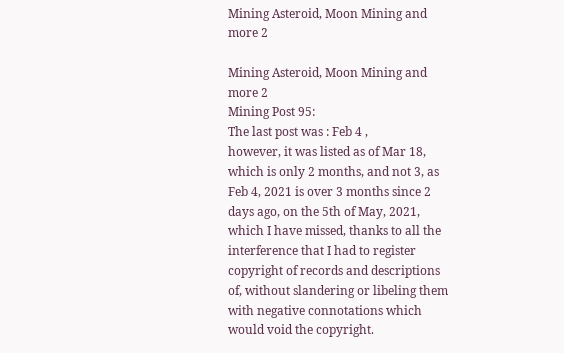Mining Asteroid, Moon Mining and more 2

Mining Asteroid, Moon Mining and more 2
Mining Post 95:
The last post was : Feb 4 ,
however, it was listed as of Mar 18, which is only 2 months, and not 3, as Feb 4, 2021 is over 3 months since 2 days ago, on the 5th of May, 2021,
which I have missed, thanks to all the interference that I had to register copyright of records and descriptions of, without slandering or libeling them with negative connotations which would void the copyright.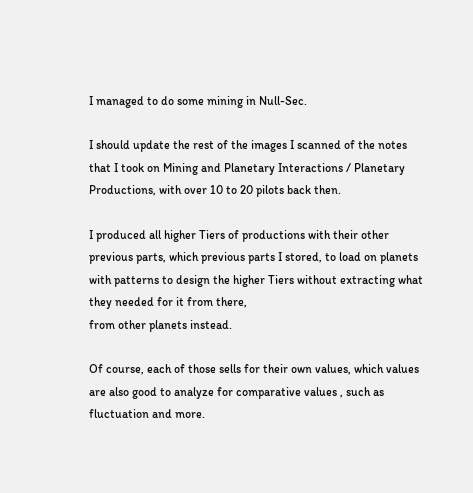I managed to do some mining in Null-Sec.

I should update the rest of the images I scanned of the notes that I took on Mining and Planetary Interactions / Planetary Productions, with over 10 to 20 pilots back then.

I produced all higher Tiers of productions with their other previous parts, which previous parts I stored, to load on planets with patterns to design the higher Tiers without extracting what they needed for it from there,
from other planets instead.

Of course, each of those sells for their own values, which values are also good to analyze for comparative values , such as fluctuation and more.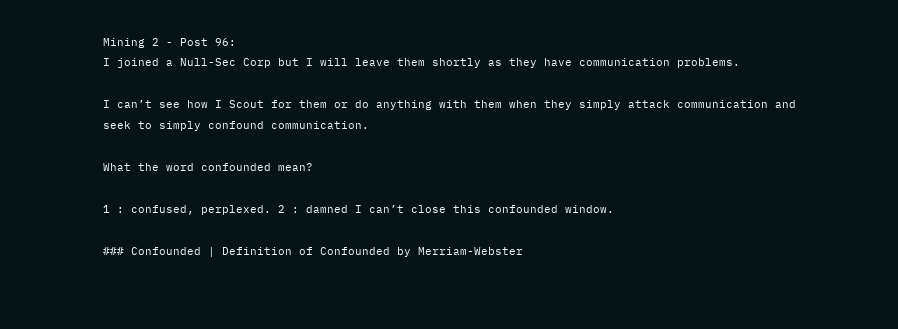Mining 2 - Post 96:
I joined a Null-Sec Corp but I will leave them shortly as they have communication problems.

I can’t see how I Scout for them or do anything with them when they simply attack communication and seek to simply confound communication.

What the word confounded mean?

1 : confused, perplexed. 2 : damned I can’t close this confounded window.

### Confounded | Definition of Confounded by Merriam-Webster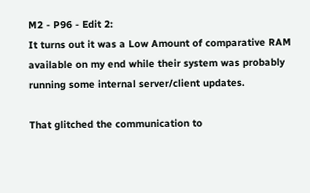M2 - P96 - Edit 2:
It turns out it was a Low Amount of comparative RAM available on my end while their system was probably running some internal server/client updates.

That glitched the communication to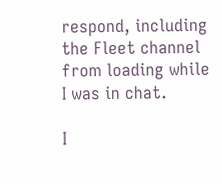respond, including the Fleet channel from loading while I was in chat.

I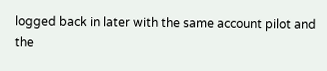logged back in later with the same account pilot and the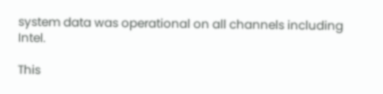system data was operational on all channels including Intel.

This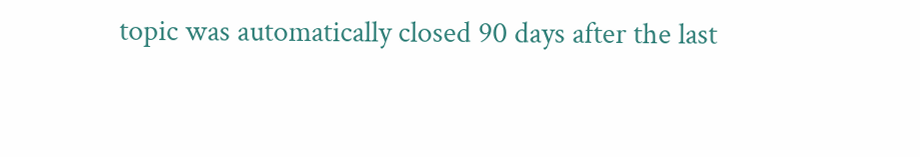topic was automatically closed 90 days after the last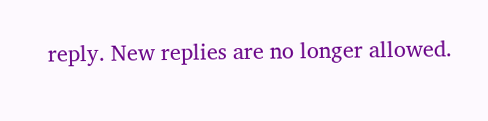reply. New replies are no longer allowed.